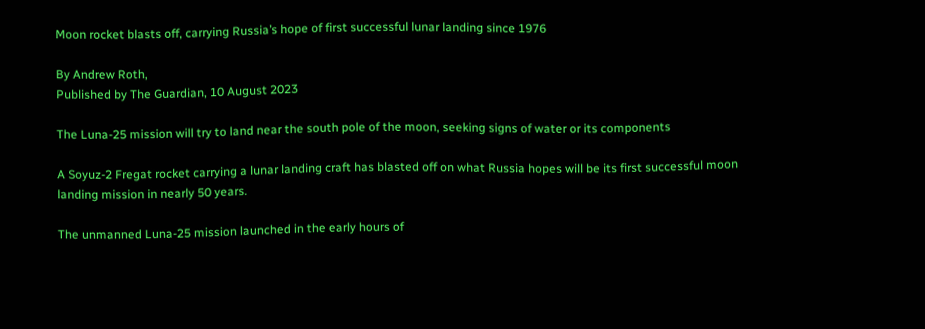Moon rocket blasts off, carrying Russia’s hope of first successful lunar landing since 1976

By Andrew Roth,
Published by The Guardian, 10 August 2023

The Luna-25 mission will try to land near the south pole of the moon, seeking signs of water or its components

A Soyuz-2 Fregat rocket carrying a lunar landing craft has blasted off on what Russia hopes will be its first successful moon landing mission in nearly 50 years.

The unmanned Luna-25 mission launched in the early hours of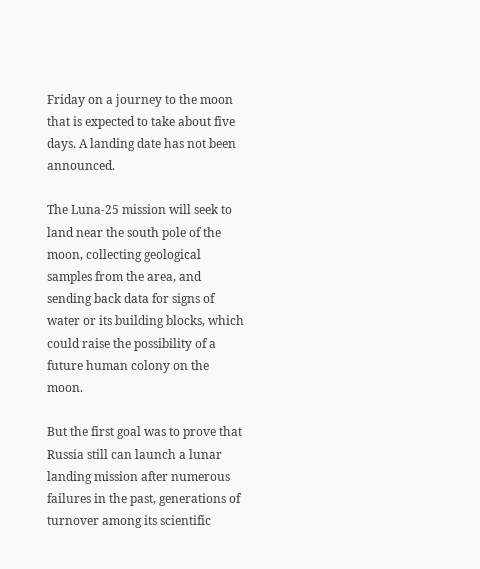Friday on a journey to the moon that is expected to take about five days. A landing date has not been announced.

The Luna-25 mission will seek to land near the south pole of the moon, collecting geological samples from the area, and sending back data for signs of water or its building blocks, which could raise the possibility of a future human colony on the moon.

But the first goal was to prove that Russia still can launch a lunar landing mission after numerous failures in the past, generations of turnover among its scientific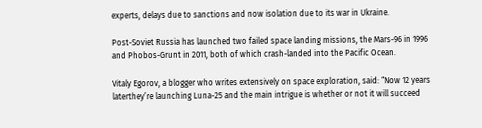experts, delays due to sanctions and now isolation due to its war in Ukraine.

Post-Soviet Russia has launched two failed space landing missions, the Mars-96 in 1996 and Phobos-Grunt in 2011, both of which crash-landed into the Pacific Ocean.

Vitaly Egorov, a blogger who writes extensively on space exploration, said: “Now 12 years laterthey’re launching Luna-25 and the main intrigue is whether or not it will succeed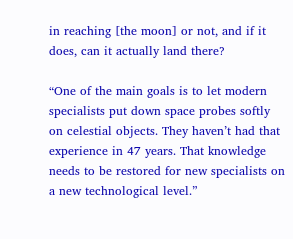in reaching [the moon] or not, and if it does, can it actually land there?

“One of the main goals is to let modern specialists put down space probes softly on celestial objects. They haven’t had that experience in 47 years. That knowledge needs to be restored for new specialists on a new technological level.”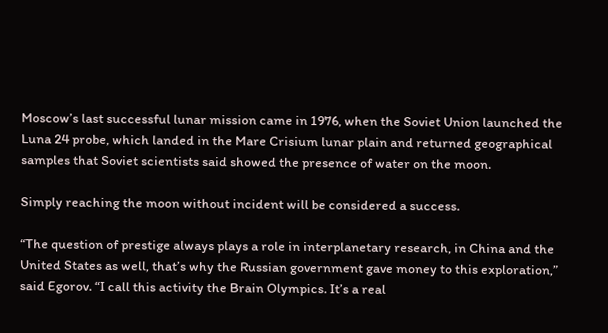Moscow’s last successful lunar mission came in 1976, when the Soviet Union launched the Luna 24 probe, which landed in the Mare Crisium lunar plain and returned geographical samples that Soviet scientists said showed the presence of water on the moon.

Simply reaching the moon without incident will be considered a success.

“The question of prestige always plays a role in interplanetary research, in China and the United States as well, that’s why the Russian government gave money to this exploration,” said Egorov. “I call this activity the Brain Olympics. It’s a real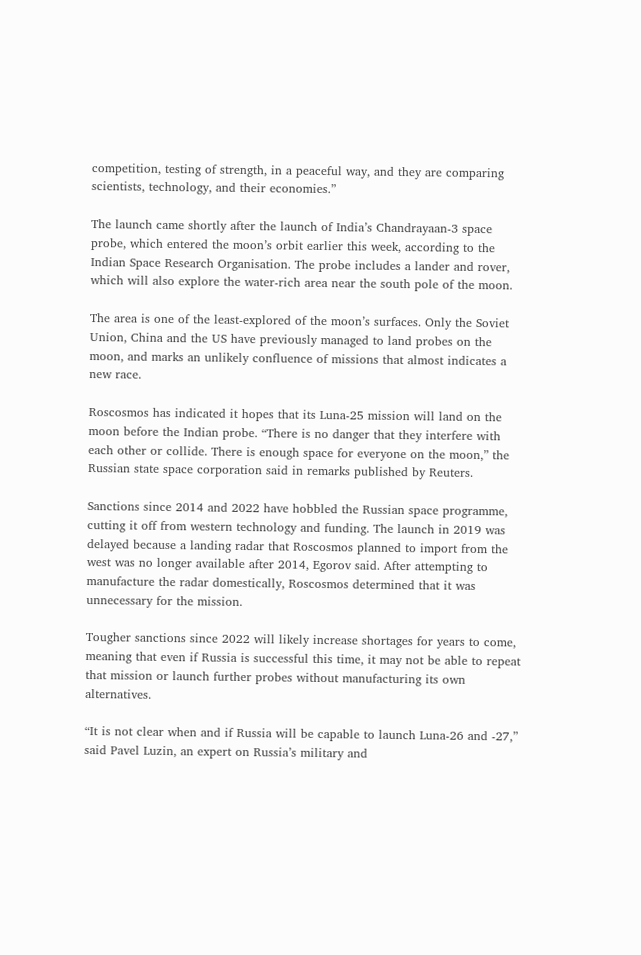competition, testing of strength, in a peaceful way, and they are comparing scientists, technology, and their economies.”

The launch came shortly after the launch of India’s Chandrayaan-3 space probe, which entered the moon’s orbit earlier this week, according to the Indian Space Research Organisation. The probe includes a lander and rover, which will also explore the water-rich area near the south pole of the moon.

The area is one of the least-explored of the moon’s surfaces. Only the Soviet Union, China and the US have previously managed to land probes on the moon, and marks an unlikely confluence of missions that almost indicates a new race.

Roscosmos has indicated it hopes that its Luna-25 mission will land on the moon before the Indian probe. “There is no danger that they interfere with each other or collide. There is enough space for everyone on the moon,” the Russian state space corporation said in remarks published by Reuters.

Sanctions since 2014 and 2022 have hobbled the Russian space programme, cutting it off from western technology and funding. The launch in 2019 was delayed because a landing radar that Roscosmos planned to import from the west was no longer available after 2014, Egorov said. After attempting to manufacture the radar domestically, Roscosmos determined that it was unnecessary for the mission.

Tougher sanctions since 2022 will likely increase shortages for years to come, meaning that even if Russia is successful this time, it may not be able to repeat that mission or launch further probes without manufacturing its own alternatives.

“It is not clear when and if Russia will be capable to launch Luna-26 and -27,” said Pavel Luzin, an expert on Russia’s military and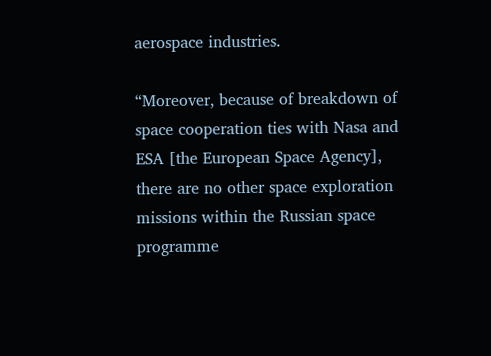aerospace industries.

“Moreover, because of breakdown of space cooperation ties with Nasa and ESA [the European Space Agency], there are no other space exploration missions within the Russian space programme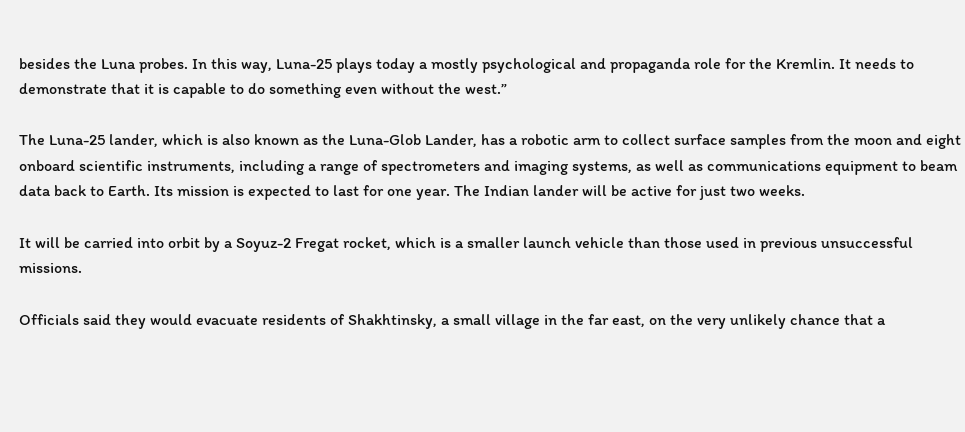besides the Luna probes. In this way, Luna-25 plays today a mostly psychological and propaganda role for the Kremlin. It needs to demonstrate that it is capable to do something even without the west.”

The Luna-25 lander, which is also known as the Luna-Glob Lander, has a robotic arm to collect surface samples from the moon and eight onboard scientific instruments, including a range of spectrometers and imaging systems, as well as communications equipment to beam data back to Earth. Its mission is expected to last for one year. The Indian lander will be active for just two weeks.

It will be carried into orbit by a Soyuz-2 Fregat rocket, which is a smaller launch vehicle than those used in previous unsuccessful missions.

Officials said they would evacuate residents of Shakhtinsky, a small village in the far east, on the very unlikely chance that a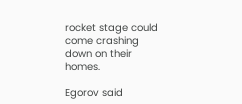rocket stage could come crashing down on their homes.

Egorov said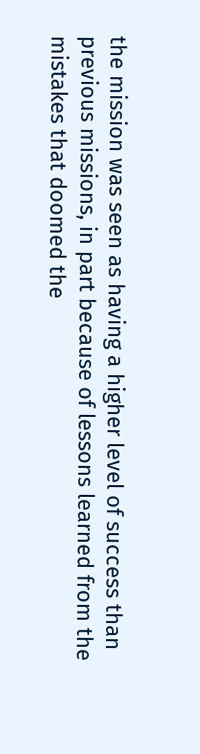the mission was seen as having a higher level of success than previous missions, in part because of lessons learned from the mistakes that doomed the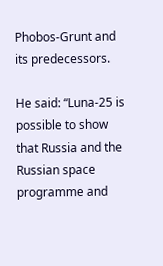Phobos-Grunt and its predecessors.

He said: “Luna-25 is possible to show that Russia and the Russian space programme and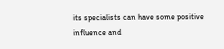its specialists can have some positive influence and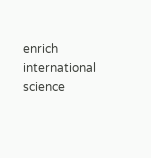enrich international science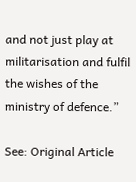and not just play at militarisation and fulfil the wishes of the ministry of defence.”

See: Original Article